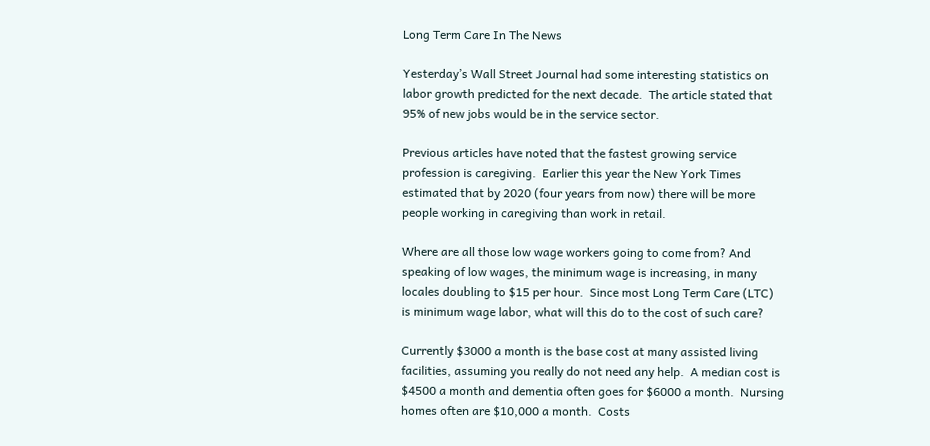Long Term Care In The News

Yesterday’s Wall Street Journal had some interesting statistics on labor growth predicted for the next decade.  The article stated that 95% of new jobs would be in the service sector.

Previous articles have noted that the fastest growing service profession is caregiving.  Earlier this year the New York Times estimated that by 2020 (four years from now) there will be more people working in caregiving than work in retail.

Where are all those low wage workers going to come from? And speaking of low wages, the minimum wage is increasing, in many locales doubling to $15 per hour.  Since most Long Term Care (LTC) is minimum wage labor, what will this do to the cost of such care?

Currently $3000 a month is the base cost at many assisted living facilities, assuming you really do not need any help.  A median cost is $4500 a month and dementia often goes for $6000 a month.  Nursing homes often are $10,000 a month.  Costs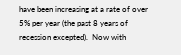have been increasing at a rate of over 5% per year (the past 8 years of recession excepted).  Now with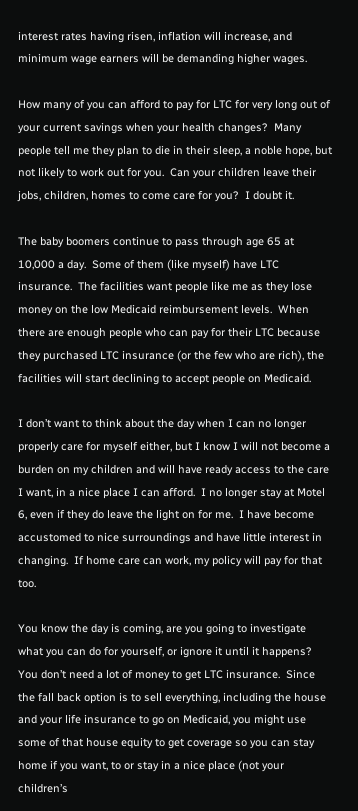interest rates having risen, inflation will increase, and minimum wage earners will be demanding higher wages.

How many of you can afford to pay for LTC for very long out of your current savings when your health changes?  Many people tell me they plan to die in their sleep, a noble hope, but not likely to work out for you.  Can your children leave their jobs, children, homes to come care for you?  I doubt it.

The baby boomers continue to pass through age 65 at 10,000 a day.  Some of them (like myself) have LTC insurance.  The facilities want people like me as they lose money on the low Medicaid reimbursement levels.  When there are enough people who can pay for their LTC because they purchased LTC insurance (or the few who are rich), the facilities will start declining to accept people on Medicaid.

I don’t want to think about the day when I can no longer properly care for myself either, but I know I will not become a burden on my children and will have ready access to the care I want, in a nice place I can afford.  I no longer stay at Motel 6, even if they do leave the light on for me.  I have become accustomed to nice surroundings and have little interest in changing.  If home care can work, my policy will pay for that too.

You know the day is coming, are you going to investigate what you can do for yourself, or ignore it until it happens?  You don’t need a lot of money to get LTC insurance.  Since the fall back option is to sell everything, including the house and your life insurance to go on Medicaid, you might use some of that house equity to get coverage so you can stay home if you want, to or stay in a nice place (not your children’s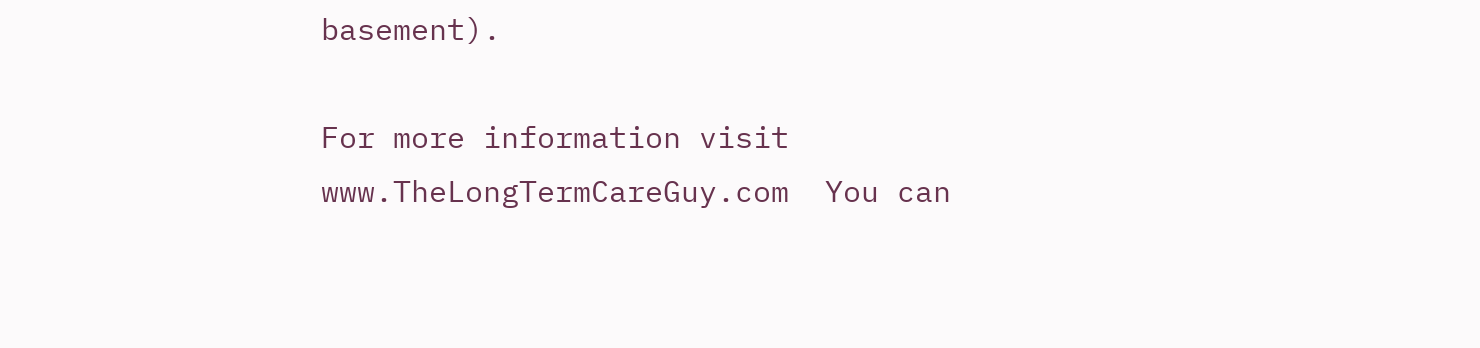basement).

For more information visit www.TheLongTermCareGuy.com  You can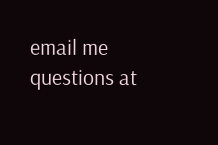email me questions at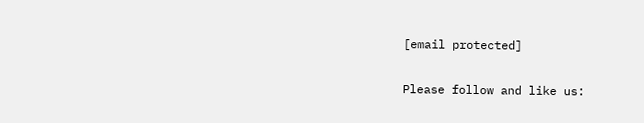[email protected]

Please follow and like us: